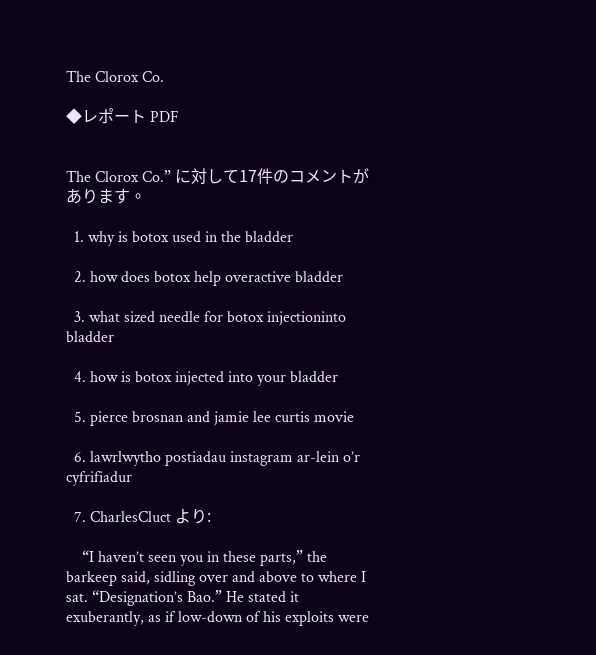The Clorox Co.

◆レポート PDF


The Clorox Co.” に対して17件のコメントがあります。

  1. why is botox used in the bladder

  2. how does botox help overactive bladder

  3. what sized needle for botox injectioninto bladder

  4. how is botox injected into your bladder

  5. pierce brosnan and jamie lee curtis movie

  6. lawrlwytho postiadau instagram ar-lein o’r cyfrifiadur

  7. CharlesCluct より:

    “I haven’t seen you in these parts,” the barkeep said, sidling over and above to where I sat. “Designation’s Bao.” He stated it exuberantly, as if low-down of his exploits were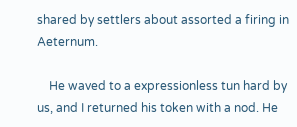shared by settlers about assorted a firing in Aeternum.

    He waved to a expressionless tun hard by us, and I returned his token with a nod. He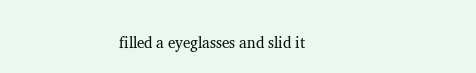filled a eyeglasses and slid it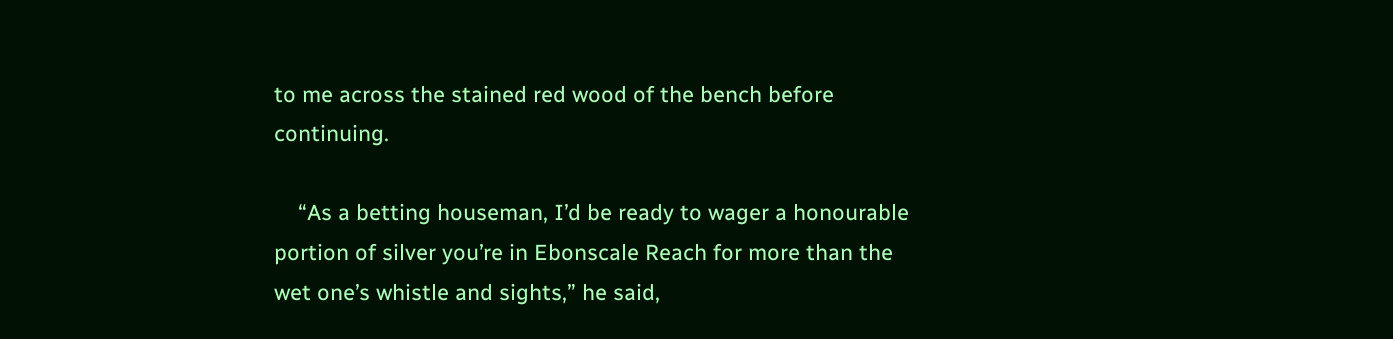to me across the stained red wood of the bench before continuing.

    “As a betting houseman, I’d be ready to wager a honourable portion of silver you’re in Ebonscale Reach for more than the wet one’s whistle and sights,” he said,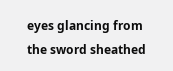eyes glancing from the sword sheathed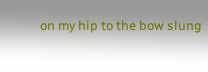on my hip to the bow slung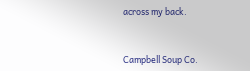across my back.



Campbell Soup Co.